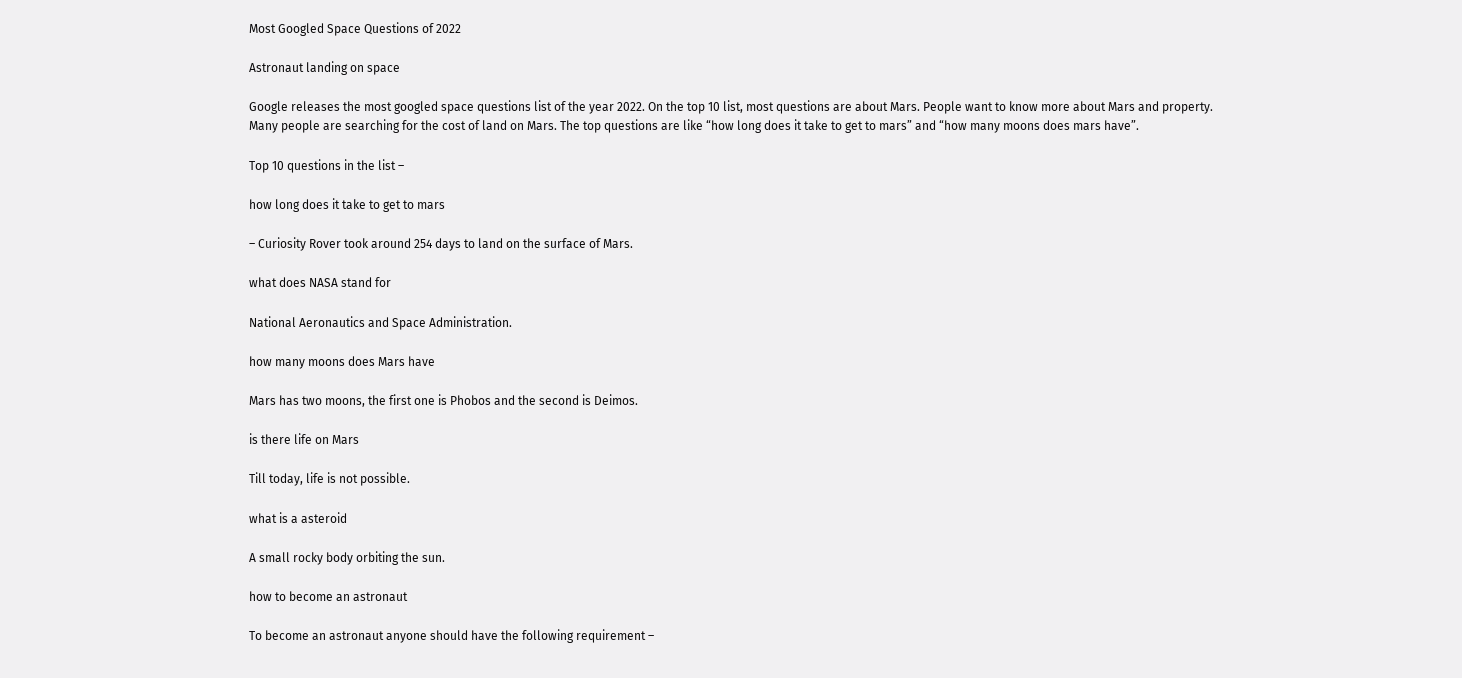Most Googled Space Questions of 2022

Astronaut landing on space

Google releases the most googled space questions list of the year 2022. On the top 10 list, most questions are about Mars. People want to know more about Mars and property. Many people are searching for the cost of land on Mars. The top questions are like “how long does it take to get to mars” and “how many moons does mars have”.

Top 10 questions in the list –

how long does it take to get to mars

– Curiosity Rover took around 254 days to land on the surface of Mars.

what does NASA stand for

National Aeronautics and Space Administration.

how many moons does Mars have

Mars has two moons, the first one is Phobos and the second is Deimos.

is there life on Mars

Till today, life is not possible.

what is a asteroid

A small rocky body orbiting the sun.

how to become an astronaut

To become an astronaut anyone should have the following requirement –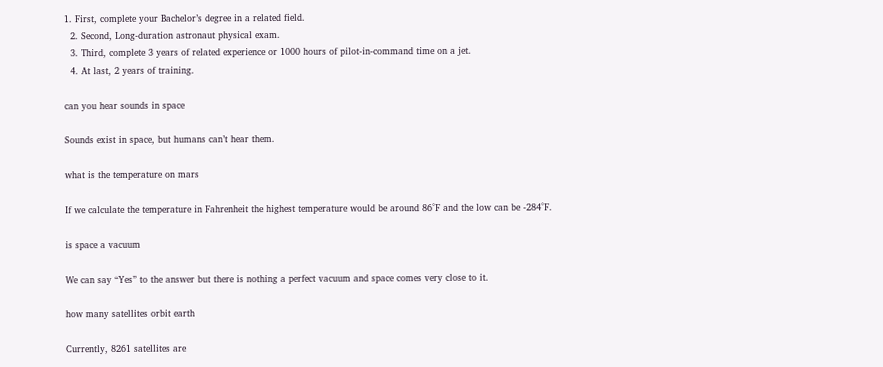1. First, complete your Bachelor’s degree in a related field.
  2. Second, Long-duration astronaut physical exam.
  3. Third, complete 3 years of related experience or 1000 hours of pilot-in-command time on a jet.
  4. At last, 2 years of training.

can you hear sounds in space

Sounds exist in space, but humans can’t hear them.

what is the temperature on mars

If we calculate the temperature in Fahrenheit the highest temperature would be around 86°F and the low can be -284°F.

is space a vacuum

We can say “Yes” to the answer but there is nothing a perfect vacuum and space comes very close to it.

how many satellites orbit earth

Currently, 8261 satellites are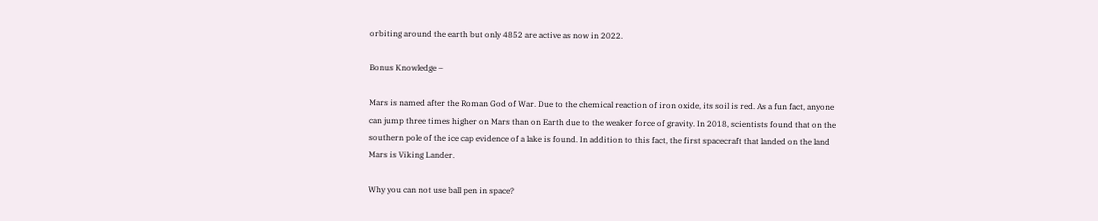orbiting around the earth but only 4852 are active as now in 2022.

Bonus Knowledge –

Mars is named after the Roman God of War. Due to the chemical reaction of iron oxide, its soil is red. As a fun fact, anyone can jump three times higher on Mars than on Earth due to the weaker force of gravity. In 2018, scientists found that on the southern pole of the ice cap evidence of a lake is found. In addition to this fact, the first spacecraft that landed on the land Mars is Viking Lander.

Why you can not use ball pen in space?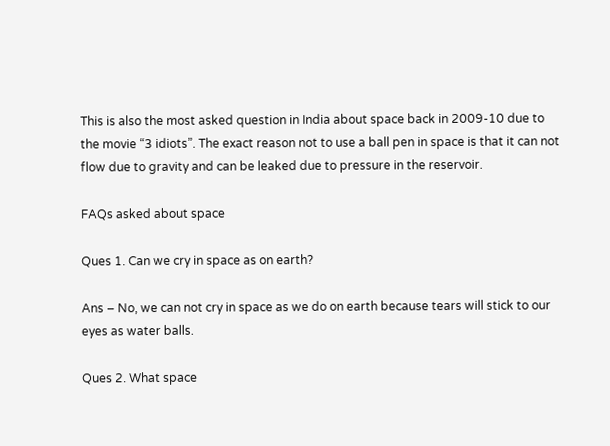This is also the most asked question in India about space back in 2009-10 due to the movie “3 idiots”. The exact reason not to use a ball pen in space is that it can not flow due to gravity and can be leaked due to pressure in the reservoir.

FAQs asked about space

Ques 1. Can we cry in space as on earth?

Ans – No, we can not cry in space as we do on earth because tears will stick to our eyes as water balls.

Ques 2. What space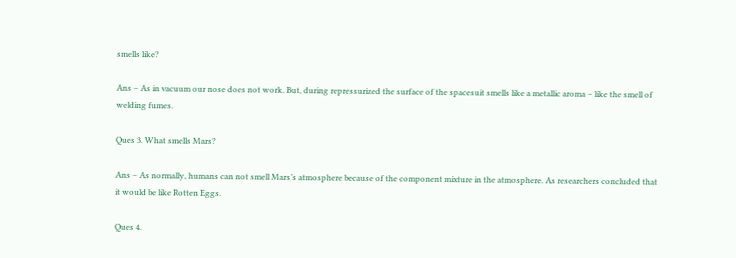smells like?

Ans – As in vacuum our nose does not work. But, during repressurized the surface of the spacesuit smells like a metallic aroma – like the smell of welding fumes.

Ques 3. What smells Mars?

Ans – As normally, humans can not smell Mars’s atmosphere because of the component mixture in the atmosphere. As researchers concluded that it would be like Rotten Eggs.

Ques 4.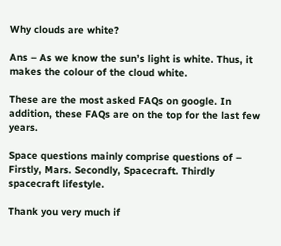Why clouds are white?

Ans – As we know the sun’s light is white. Thus, it makes the colour of the cloud white.

These are the most asked FAQs on google. In addition, these FAQs are on the top for the last few years.

Space questions mainly comprise questions of – Firstly, Mars. Secondly, Spacecraft. Thirdly spacecraft lifestyle.

Thank you very much if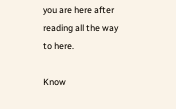you are here after reading all the way to here.

Know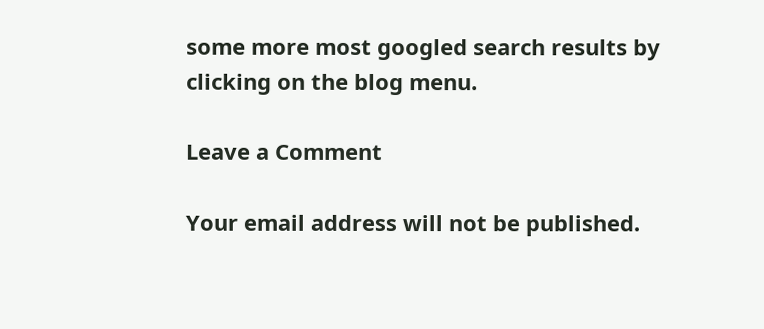some more most googled search results by clicking on the blog menu.

Leave a Comment

Your email address will not be published.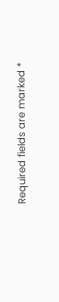Required fields are marked *